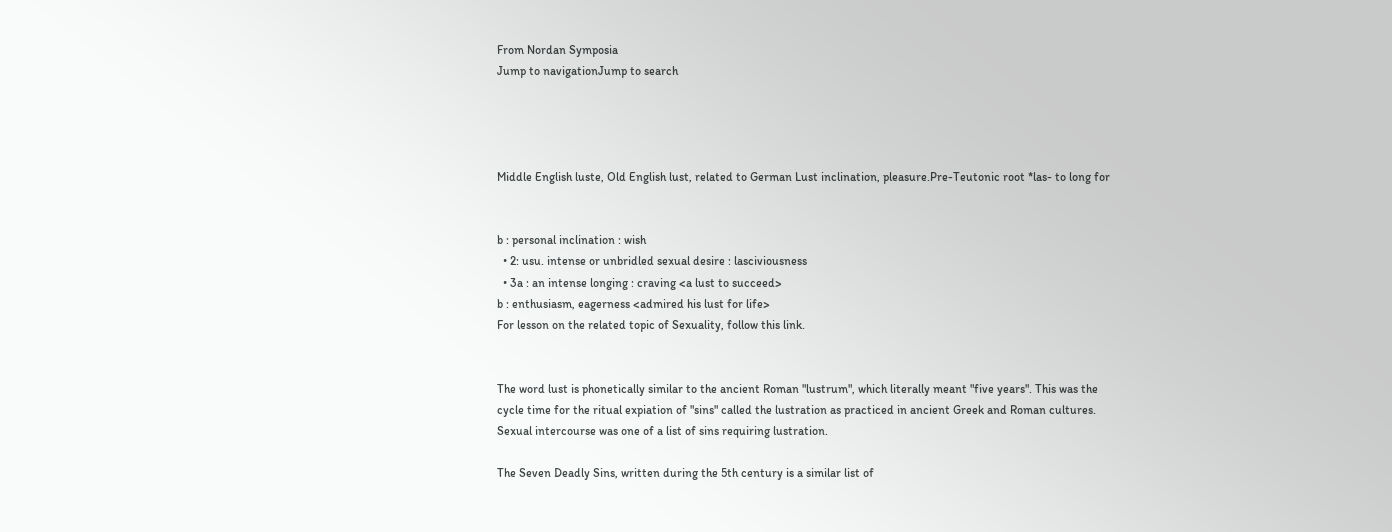From Nordan Symposia
Jump to navigationJump to search




Middle English luste, Old English lust, related to German Lust inclination, pleasure.Pre-Teutonic root *las- to long for


b : personal inclination : wish
  • 2: usu. intense or unbridled sexual desire : lasciviousness
  • 3a : an intense longing : craving <a lust to succeed>
b : enthusiasm, eagerness <admired his lust for life>
For lesson on the related topic of Sexuality, follow this link.


The word lust is phonetically similar to the ancient Roman "lustrum", which literally meant "five years". This was the cycle time for the ritual expiation of "sins" called the lustration as practiced in ancient Greek and Roman cultures. Sexual intercourse was one of a list of sins requiring lustration.

The Seven Deadly Sins, written during the 5th century is a similar list of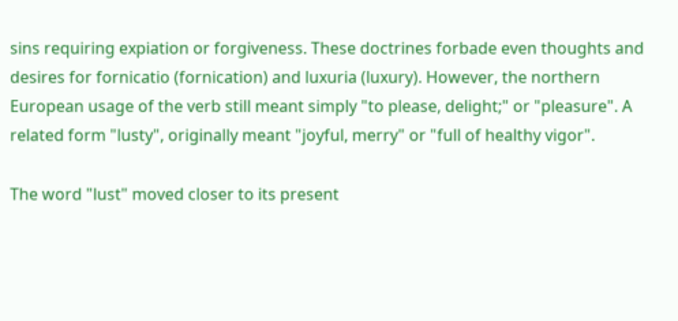sins requiring expiation or forgiveness. These doctrines forbade even thoughts and desires for fornicatio (fornication) and luxuria (luxury). However, the northern European usage of the verb still meant simply "to please, delight;" or "pleasure". A related form "lusty", originally meant "joyful, merry" or "full of healthy vigor".

The word "lust" moved closer to its present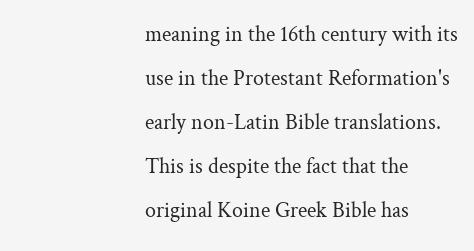meaning in the 16th century with its use in the Protestant Reformation's early non-Latin Bible translations. This is despite the fact that the original Koine Greek Bible has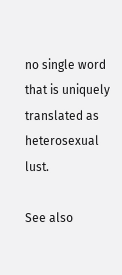no single word that is uniquely translated as heterosexual lust.

See also